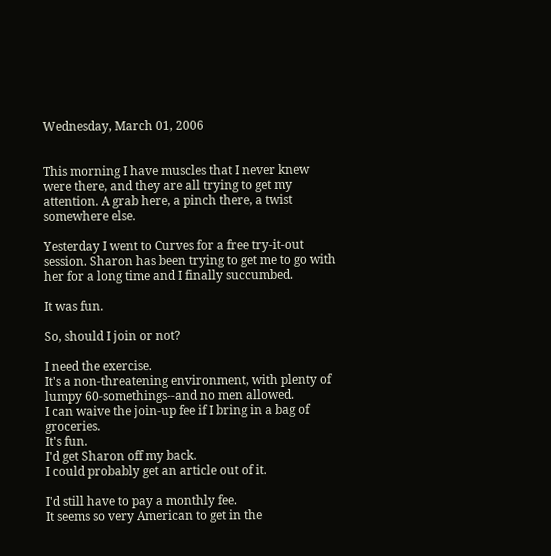Wednesday, March 01, 2006


This morning I have muscles that I never knew were there, and they are all trying to get my attention. A grab here, a pinch there, a twist somewhere else.

Yesterday I went to Curves for a free try-it-out session. Sharon has been trying to get me to go with her for a long time and I finally succumbed.

It was fun.

So, should I join or not?

I need the exercise.
It's a non-threatening environment, with plenty of lumpy 60-somethings--and no men allowed.
I can waive the join-up fee if I bring in a bag of groceries.
It's fun.
I'd get Sharon off my back.
I could probably get an article out of it.

I'd still have to pay a monthly fee.
It seems so very American to get in the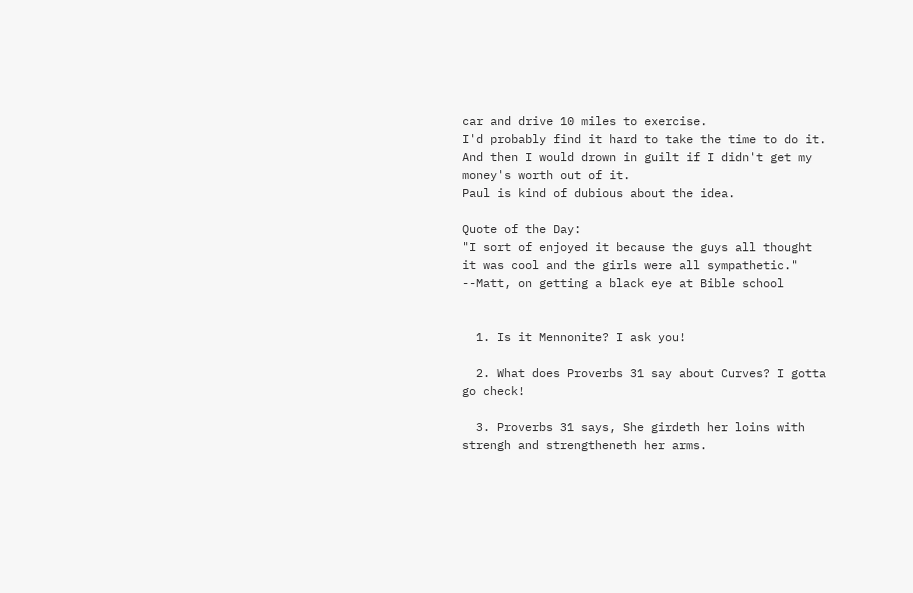car and drive 10 miles to exercise.
I'd probably find it hard to take the time to do it.
And then I would drown in guilt if I didn't get my money's worth out of it.
Paul is kind of dubious about the idea.

Quote of the Day:
"I sort of enjoyed it because the guys all thought it was cool and the girls were all sympathetic."
--Matt, on getting a black eye at Bible school


  1. Is it Mennonite? I ask you!

  2. What does Proverbs 31 say about Curves? I gotta go check!

  3. Proverbs 31 says, She girdeth her loins with strengh and strengtheneth her arms.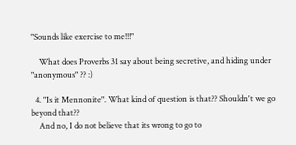"Sounds like exercise to me!!!"

    What does Proverbs 31 say about being secretive, and hiding under "anonymous" ?? :)

  4. "Is it Mennonite". What kind of question is that?? Shouldn't we go beyond that??
    And no, I do not believe that its wrong to go to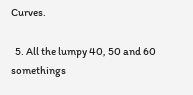Curves.

  5. All the lumpy 40, 50 and 60 somethings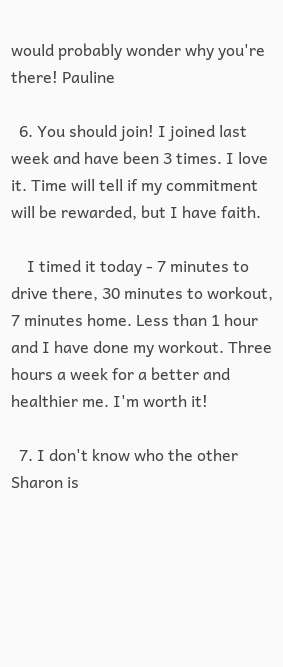would probably wonder why you're there! Pauline

  6. You should join! I joined last week and have been 3 times. I love it. Time will tell if my commitment will be rewarded, but I have faith.

    I timed it today - 7 minutes to drive there, 30 minutes to workout, 7 minutes home. Less than 1 hour and I have done my workout. Three hours a week for a better and healthier me. I'm worth it!

  7. I don't know who the other Sharon is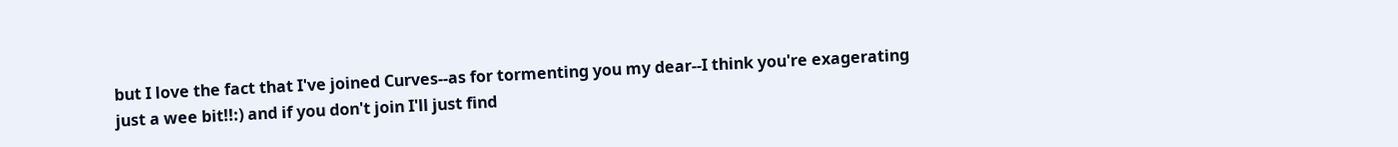but I love the fact that I've joined Curves--as for tormenting you my dear--I think you're exagerating just a wee bit!!:) and if you don't join I'll just find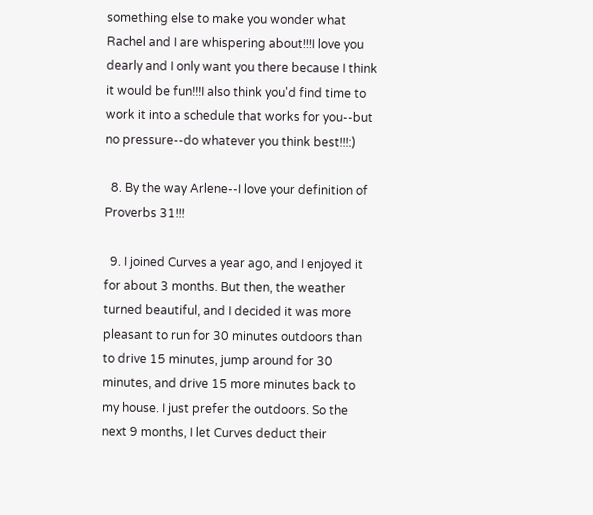something else to make you wonder what Rachel and I are whispering about!!!I love you dearly and I only want you there because I think it would be fun!!!I also think you'd find time to work it into a schedule that works for you--but no pressure--do whatever you think best!!!:)

  8. By the way Arlene--I love your definition of Proverbs 31!!!

  9. I joined Curves a year ago, and I enjoyed it for about 3 months. But then, the weather turned beautiful, and I decided it was more pleasant to run for 30 minutes outdoors than to drive 15 minutes, jump around for 30 minutes, and drive 15 more minutes back to my house. I just prefer the outdoors. So the next 9 months, I let Curves deduct their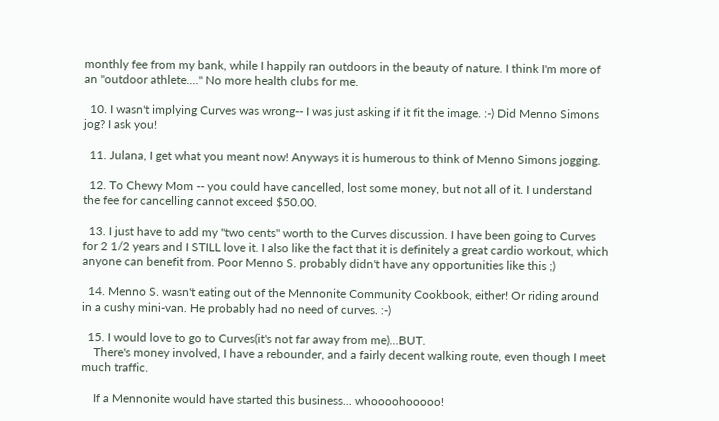monthly fee from my bank, while I happily ran outdoors in the beauty of nature. I think I'm more of an "outdoor athlete...." No more health clubs for me.

  10. I wasn't implying Curves was wrong-- I was just asking if it fit the image. :-) Did Menno Simons jog? I ask you!

  11. Julana, I get what you meant now! Anyways it is humerous to think of Menno Simons jogging.

  12. To Chewy Mom -- you could have cancelled, lost some money, but not all of it. I understand the fee for cancelling cannot exceed $50.00.

  13. I just have to add my "two cents" worth to the Curves discussion. I have been going to Curves for 2 1/2 years and I STILL love it. I also like the fact that it is definitely a great cardio workout, which anyone can benefit from. Poor Menno S. probably didn't have any opportunities like this ;)

  14. Menno S. wasn't eating out of the Mennonite Community Cookbook, either! Or riding around in a cushy mini-van. He probably had no need of curves. :-)

  15. I would love to go to Curves(it's not far away from me)...BUT.
    There's money involved, I have a rebounder, and a fairly decent walking route, even though I meet much traffic.

    If a Mennonite would have started this business... whoooohooooo!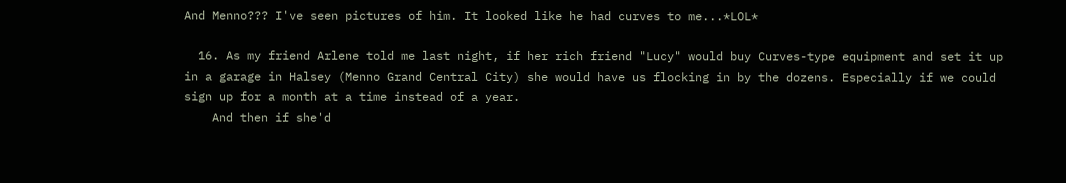And Menno??? I've seen pictures of him. It looked like he had curves to me...*LOL*

  16. As my friend Arlene told me last night, if her rich friend "Lucy" would buy Curves-type equipment and set it up in a garage in Halsey (Menno Grand Central City) she would have us flocking in by the dozens. Especially if we could sign up for a month at a time instead of a year.
    And then if she'd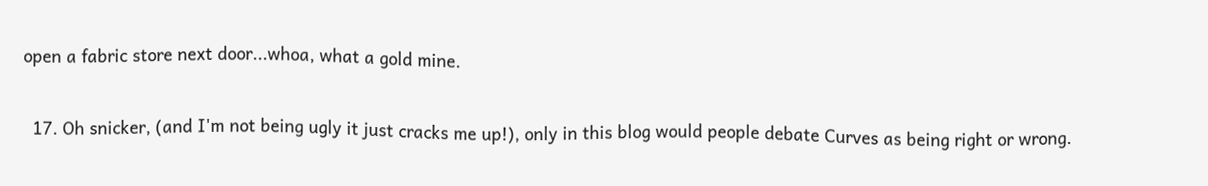open a fabric store next door...whoa, what a gold mine.

  17. Oh snicker, (and I'm not being ugly it just cracks me up!), only in this blog would people debate Curves as being right or wrong.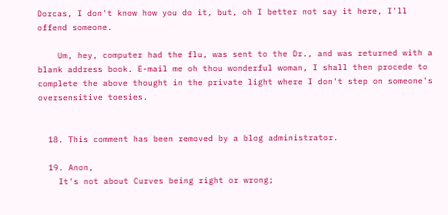Dorcas, I don't know how you do it, but, oh I better not say it here, I'll offend someone.

    Um, hey, computer had the flu, was sent to the Dr., and was returned with a blank address book. E-mail me oh thou wonderful woman, I shall then procede to complete the above thought in the private light where I don't step on someone's oversensitive toesies.


  18. This comment has been removed by a blog administrator.

  19. Anon,
    It's not about Curves being right or wrong;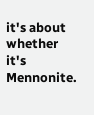it's about whether it's Mennonite.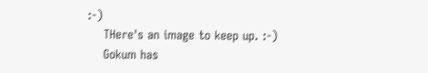:-)
    THere's an image to keep up. :-)
    Gokum has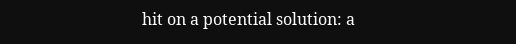hit on a potential solution: a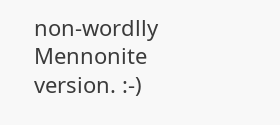non-wordlly Mennonite version. :-)